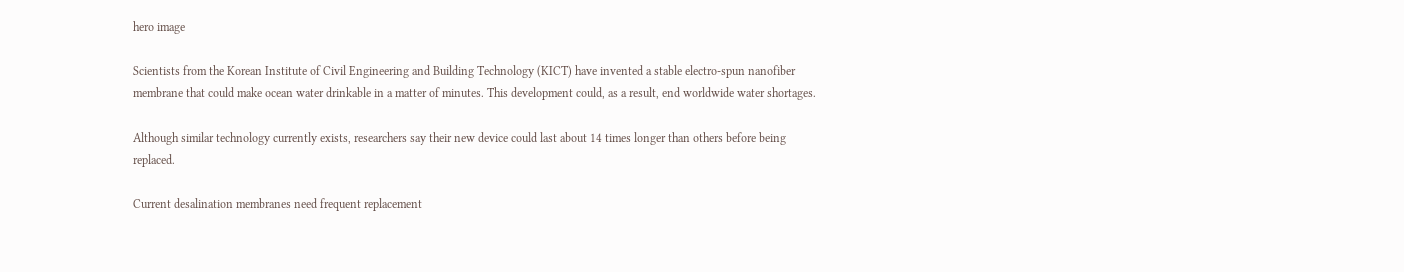hero image

Scientists from the Korean Institute of Civil Engineering and Building Technology (KICT) have invented a stable electro-spun nanofiber membrane that could make ocean water drinkable in a matter of minutes. This development could, as a result, end worldwide water shortages.

Although similar technology currently exists, researchers say their new device could last about 14 times longer than others before being replaced.

Current desalination membranes need frequent replacement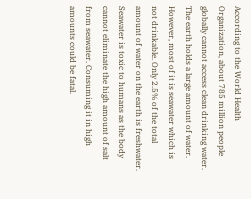According to the World Health Organization, about 785 million people globally cannot access clean drinking water. The earth holds a large amount of water. However, most of it is seawater which is not drinkable. Only 2.5% of the total amount of water on the earth is freshwater. Seawater is toxic to humans as the body cannot eliminate the high amount of salt from seawater. Consuming it in high amounts could be fatal.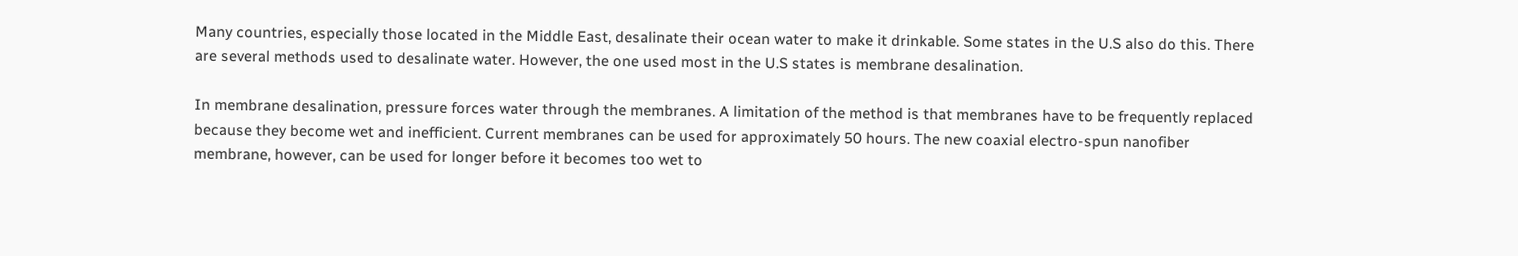Many countries, especially those located in the Middle East, desalinate their ocean water to make it drinkable. Some states in the U.S also do this. There are several methods used to desalinate water. However, the one used most in the U.S states is membrane desalination.

In membrane desalination, pressure forces water through the membranes. A limitation of the method is that membranes have to be frequently replaced because they become wet and inefficient. Current membranes can be used for approximately 50 hours. The new coaxial electro-spun nanofiber membrane, however, can be used for longer before it becomes too wet to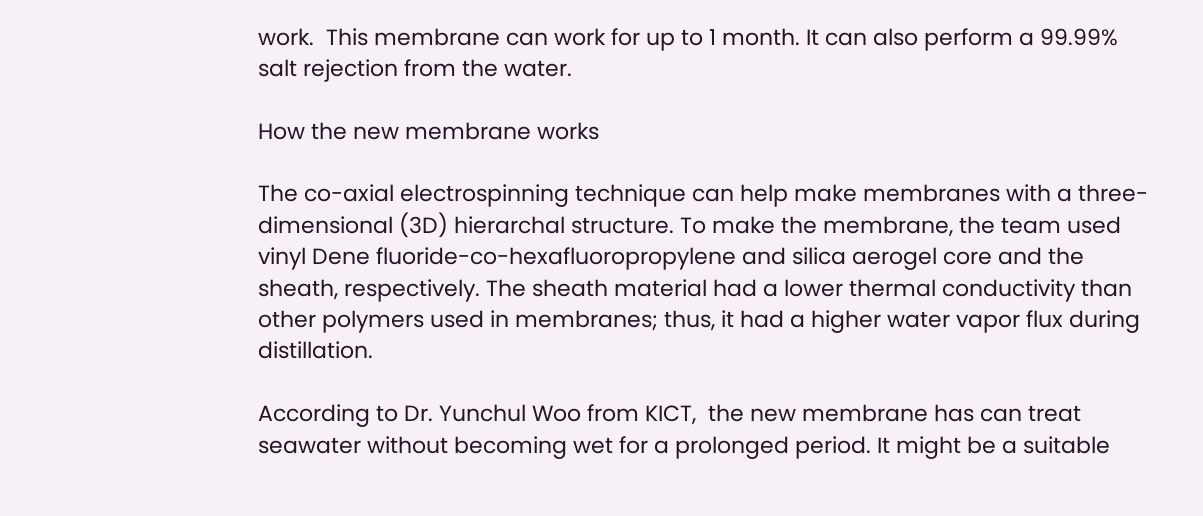work.  This membrane can work for up to 1 month. It can also perform a 99.99% salt rejection from the water.

How the new membrane works

The co-axial electrospinning technique can help make membranes with a three-dimensional (3D) hierarchal structure. To make the membrane, the team used vinyl Dene fluoride-co-hexafluoropropylene and silica aerogel core and the sheath, respectively. The sheath material had a lower thermal conductivity than other polymers used in membranes; thus, it had a higher water vapor flux during distillation.

According to Dr. Yunchul Woo from KICT,  the new membrane has can treat seawater without becoming wet for a prolonged period. It might be a suitable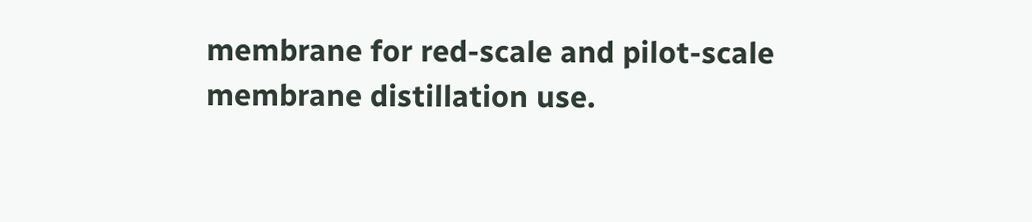membrane for red-scale and pilot-scale membrane distillation use.